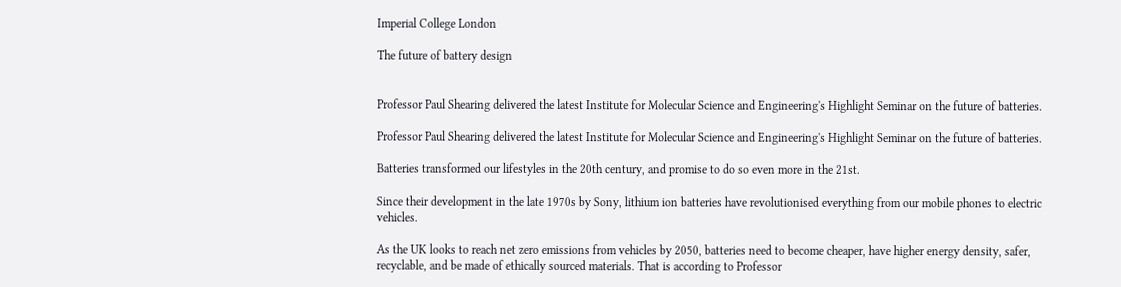Imperial College London

The future of battery design


Professor Paul Shearing delivered the latest Institute for Molecular Science and Engineering's Highlight Seminar on the future of batteries.

Professor Paul Shearing delivered the latest Institute for Molecular Science and Engineering's Highlight Seminar on the future of batteries.

Batteries transformed our lifestyles in the 20th century, and promise to do so even more in the 21st.

Since their development in the late 1970s by Sony, lithium ion batteries have revolutionised everything from our mobile phones to electric vehicles.

As the UK looks to reach net zero emissions from vehicles by 2050, batteries need to become cheaper, have higher energy density, safer, recyclable, and be made of ethically sourced materials. That is according to Professor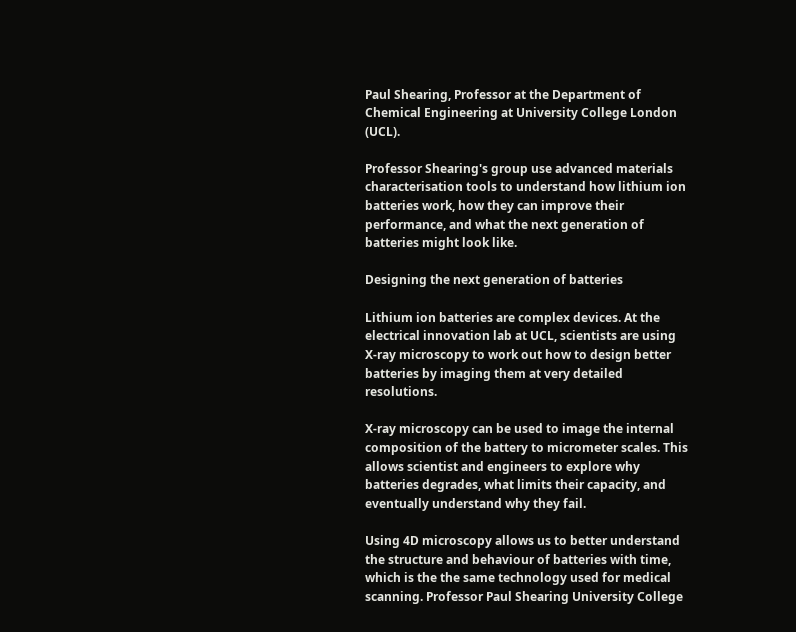Paul Shearing, Professor at the Department of Chemical Engineering at University College London (UCL).

Professor Shearing's group use advanced materials characterisation tools to understand how lithium ion batteries work, how they can improve their performance, and what the next generation of batteries might look like.

Designing the next generation of batteries

Lithium ion batteries are complex devices. At the electrical innovation lab at UCL, scientists are using X-ray microscopy to work out how to design better batteries by imaging them at very detailed resolutions.

X-ray microscopy can be used to image the internal composition of the battery to micrometer scales. This allows scientist and engineers to explore why batteries degrades, what limits their capacity, and eventually understand why they fail.

Using 4D microscopy allows us to better understand the structure and behaviour of batteries with time, which is the the same technology used for medical scanning. Professor Paul Shearing University College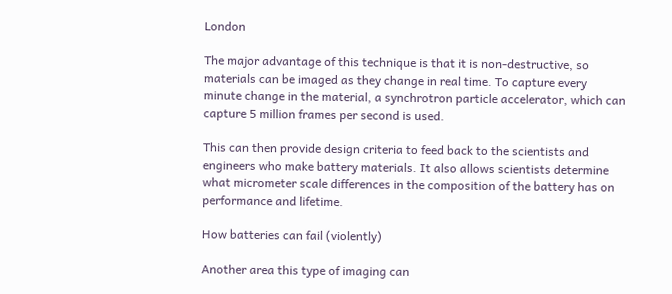London

The major advantage of this technique is that it is non-destructive, so materials can be imaged as they change in real time. To capture every minute change in the material, a synchrotron particle accelerator, which can capture 5 million frames per second is used.

This can then provide design criteria to feed back to the scientists and engineers who make battery materials. It also allows scientists determine what micrometer scale differences in the composition of the battery has on performance and lifetime.

How batteries can fail (violently)

Another area this type of imaging can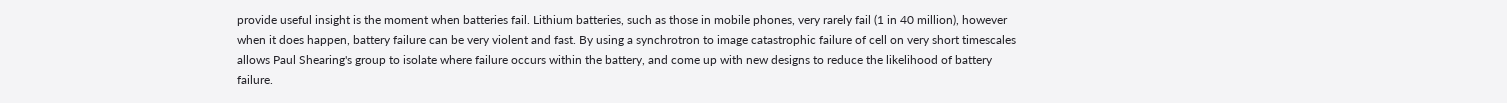provide useful insight is the moment when batteries fail. Lithium batteries, such as those in mobile phones, very rarely fail (1 in 40 million), however when it does happen, battery failure can be very violent and fast. By using a synchrotron to image catastrophic failure of cell on very short timescales allows Paul Shearing's group to isolate where failure occurs within the battery, and come up with new designs to reduce the likelihood of battery failure.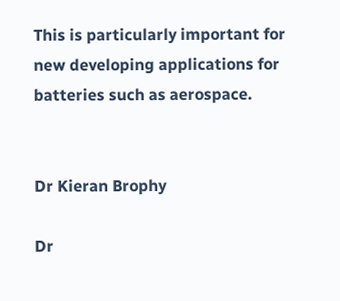This is particularly important for new developing applications for batteries such as aerospace.


Dr Kieran Brophy

Dr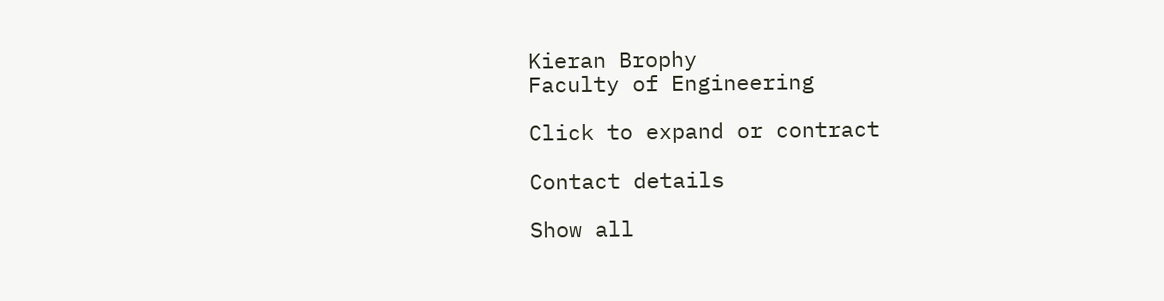Kieran Brophy
Faculty of Engineering

Click to expand or contract

Contact details

Show all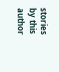stories by this author